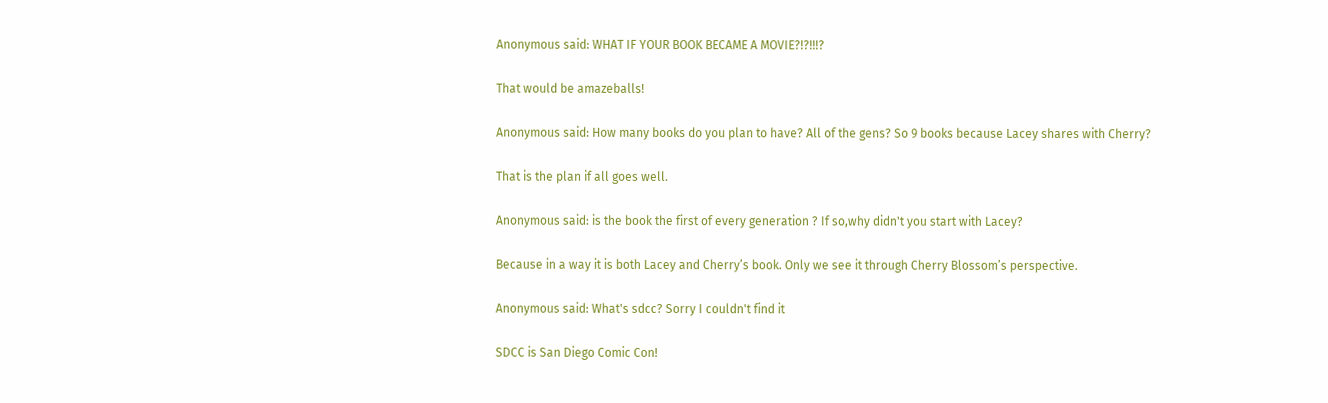Anonymous said: WHAT IF YOUR BOOK BECAME A MOVIE?!?!!!?

That would be amazeballs!

Anonymous said: How many books do you plan to have? All of the gens? So 9 books because Lacey shares with Cherry?

That is the plan if all goes well.

Anonymous said: is the book the first of every generation ? If so,why didn't you start with Lacey?

Because in a way it is both Lacey and Cherry’s book. Only we see it through Cherry Blossom’s perspective.

Anonymous said: What's sdcc? Sorry I couldn't find it

SDCC is San Diego Comic Con!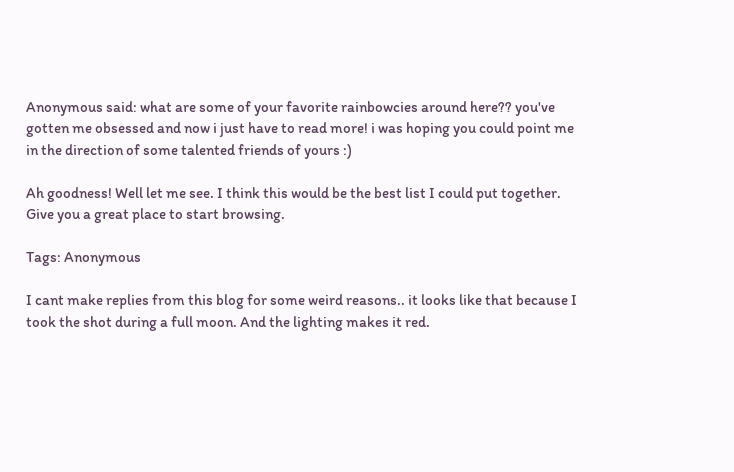Anonymous said: what are some of your favorite rainbowcies around here?? you've gotten me obsessed and now i just have to read more! i was hoping you could point me in the direction of some talented friends of yours :)

Ah goodness! Well let me see. I think this would be the best list I could put together. Give you a great place to start browsing.

Tags: Anonymous

I cant make replies from this blog for some weird reasons.. it looks like that because I took the shot during a full moon. And the lighting makes it red.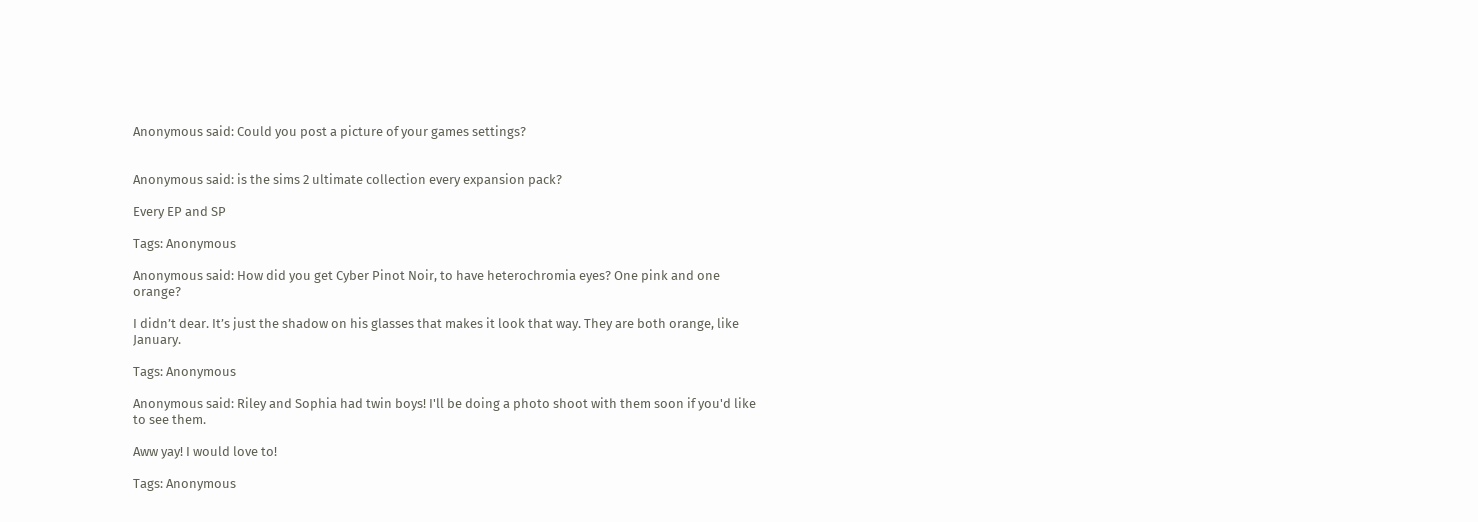Anonymous said: Could you post a picture of your games settings?


Anonymous said: is the sims 2 ultimate collection every expansion pack?

Every EP and SP

Tags: Anonymous

Anonymous said: How did you get Cyber Pinot Noir, to have heterochromia eyes? One pink and one orange?

I didn’t dear. It’s just the shadow on his glasses that makes it look that way. They are both orange, like January.

Tags: Anonymous

Anonymous said: Riley and Sophia had twin boys! I'll be doing a photo shoot with them soon if you'd like to see them.

Aww yay! I would love to!

Tags: Anonymous